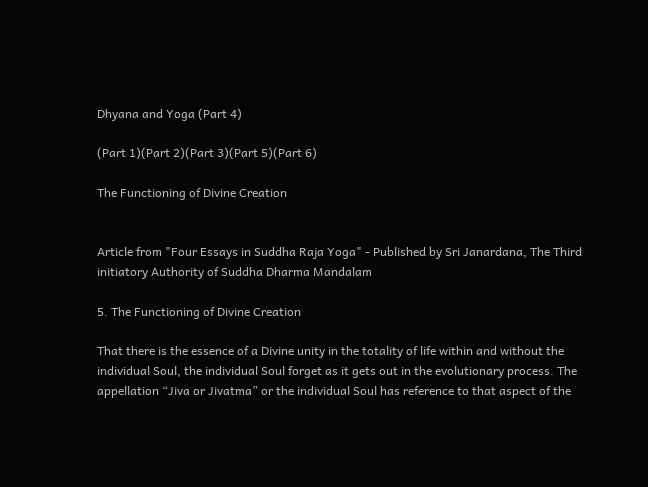Dhyana and Yoga (Part 4)

(Part 1)(Part 2)(Part 3)(Part 5)(Part 6)

The Functioning of Divine Creation


Article from "Four Essays in Suddha Raja Yoga" - Published by Sri Janardana, The Third initiatory Authority of Suddha Dharma Mandalam

5. The Functioning of Divine Creation

That there is the essence of a Divine unity in the totality of life within and without the individual Soul, the individual Soul forget as it gets out in the evolutionary process. The appellation “Jiva or Jivatma” or the individual Soul has reference to that aspect of the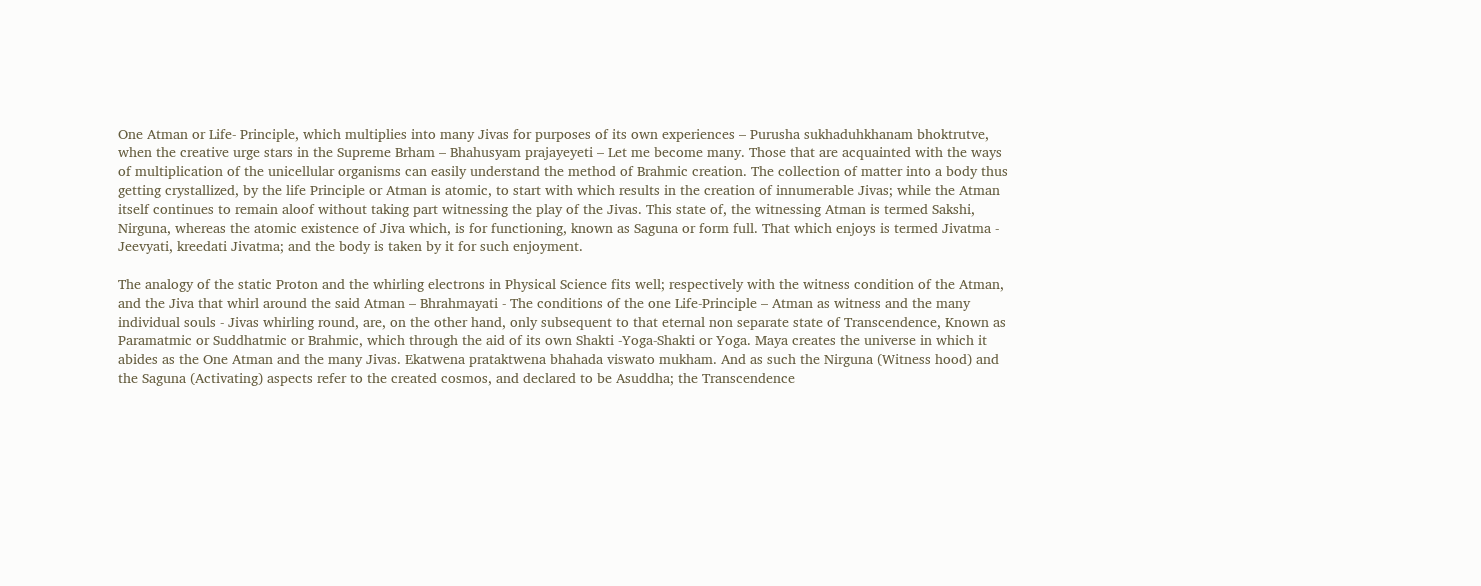One Atman or Life- Principle, which multiplies into many Jivas for purposes of its own experiences – Purusha sukhaduhkhanam bhoktrutve, when the creative urge stars in the Supreme Brham – Bhahusyam prajayeyeti – Let me become many. Those that are acquainted with the ways of multiplication of the unicellular organisms can easily understand the method of Brahmic creation. The collection of matter into a body thus getting crystallized, by the life Principle or Atman is atomic, to start with which results in the creation of innumerable Jivas; while the Atman itself continues to remain aloof without taking part witnessing the play of the Jivas. This state of, the witnessing Atman is termed Sakshi, Nirguna, whereas the atomic existence of Jiva which, is for functioning, known as Saguna or form full. That which enjoys is termed Jivatma - Jeevyati, kreedati Jivatma; and the body is taken by it for such enjoyment.

The analogy of the static Proton and the whirling electrons in Physical Science fits well; respectively with the witness condition of the Atman, and the Jiva that whirl around the said Atman – Bhrahmayati - The conditions of the one Life-Principle – Atman as witness and the many individual souls - Jivas whirling round, are, on the other hand, only subsequent to that eternal non separate state of Transcendence, Known as Paramatmic or Suddhatmic or Brahmic, which through the aid of its own Shakti -Yoga-Shakti or Yoga. Maya creates the universe in which it abides as the One Atman and the many Jivas. Ekatwena prataktwena bhahada viswato mukham. And as such the Nirguna (Witness hood) and the Saguna (Activating) aspects refer to the created cosmos, and declared to be Asuddha; the Transcendence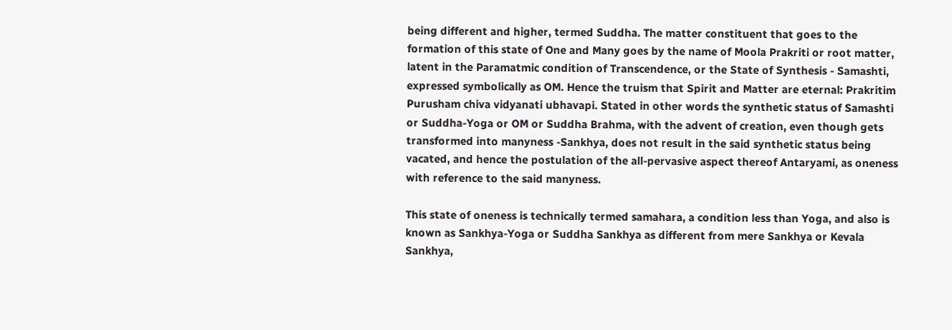being different and higher, termed Suddha. The matter constituent that goes to the formation of this state of One and Many goes by the name of Moola Prakriti or root matter, latent in the Paramatmic condition of Transcendence, or the State of Synthesis - Samashti, expressed symbolically as OM. Hence the truism that Spirit and Matter are eternal: Prakritim Purusham chiva vidyanati ubhavapi. Stated in other words the synthetic status of Samashti or Suddha-Yoga or OM or Suddha Brahma, with the advent of creation, even though gets transformed into manyness -Sankhya, does not result in the said synthetic status being vacated, and hence the postulation of the all-pervasive aspect thereof Antaryami, as oneness with reference to the said manyness.

This state of oneness is technically termed samahara, a condition less than Yoga, and also is known as Sankhya-Yoga or Suddha Sankhya as different from mere Sankhya or Kevala Sankhya,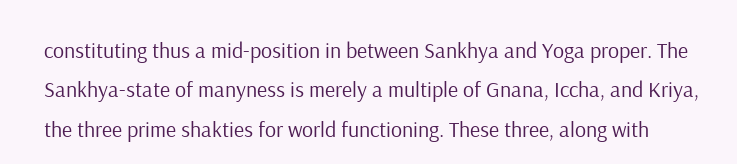constituting thus a mid-position in between Sankhya and Yoga proper. The Sankhya-state of manyness is merely a multiple of Gnana, Iccha, and Kriya, the three prime shakties for world functioning. These three, along with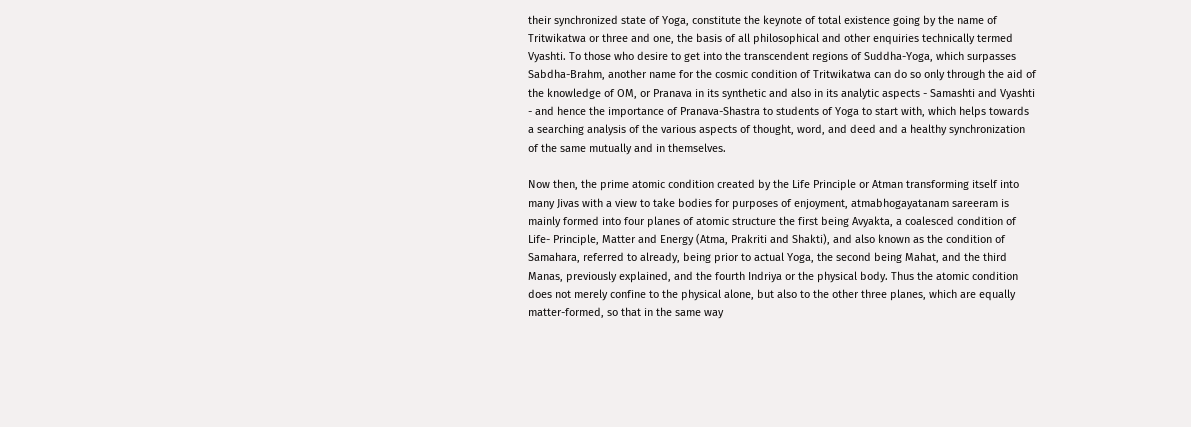their synchronized state of Yoga, constitute the keynote of total existence going by the name of Tritwikatwa or three and one, the basis of all philosophical and other enquiries technically termed Vyashti. To those who desire to get into the transcendent regions of Suddha-Yoga, which surpasses Sabdha-Brahm, another name for the cosmic condition of Tritwikatwa can do so only through the aid of the knowledge of OM, or Pranava in its synthetic and also in its analytic aspects - Samashti and Vyashti - and hence the importance of Pranava-Shastra to students of Yoga to start with, which helps towards a searching analysis of the various aspects of thought, word, and deed and a healthy synchronization of the same mutually and in themselves.

Now then, the prime atomic condition created by the Life Principle or Atman transforming itself into many Jivas with a view to take bodies for purposes of enjoyment, atmabhogayatanam sareeram is mainly formed into four planes of atomic structure the first being Avyakta, a coalesced condition of Life- Principle, Matter and Energy (Atma, Prakriti and Shakti), and also known as the condition of Samahara, referred to already, being prior to actual Yoga, the second being Mahat, and the third Manas, previously explained, and the fourth Indriya or the physical body. Thus the atomic condition does not merely confine to the physical alone, but also to the other three planes, which are equally matter-formed, so that in the same way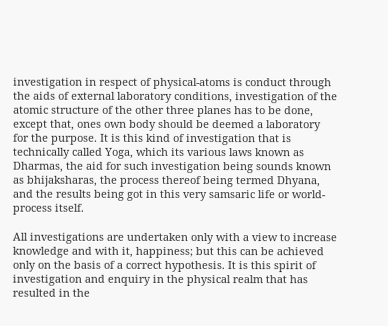investigation in respect of physical-atoms is conduct through the aids of external laboratory conditions, investigation of the atomic structure of the other three planes has to be done, except that, ones own body should be deemed a laboratory for the purpose. It is this kind of investigation that is technically called Yoga, which its various laws known as Dharmas, the aid for such investigation being sounds known as bhijaksharas, the process thereof being termed Dhyana, and the results being got in this very samsaric life or world-process itself.

All investigations are undertaken only with a view to increase knowledge and with it, happiness; but this can be achieved only on the basis of a correct hypothesis. It is this spirit of investigation and enquiry in the physical realm that has resulted in the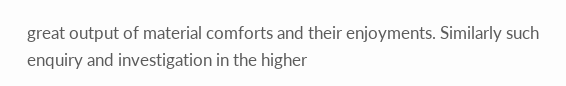great output of material comforts and their enjoyments. Similarly such enquiry and investigation in the higher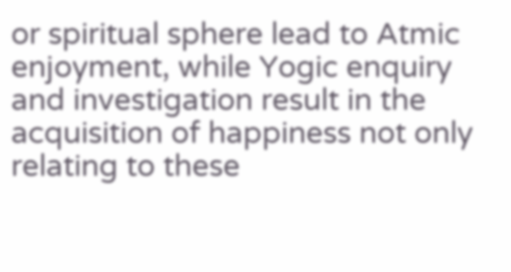or spiritual sphere lead to Atmic enjoyment, while Yogic enquiry and investigation result in the acquisition of happiness not only relating to these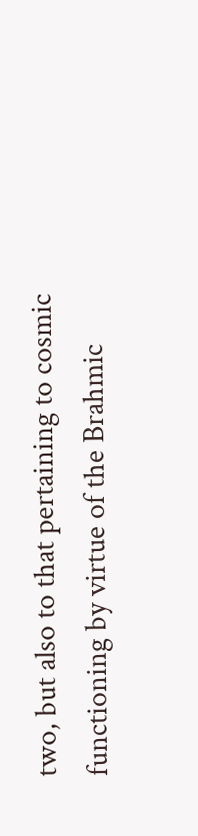two, but also to that pertaining to cosmic functioning by virtue of the Brahmic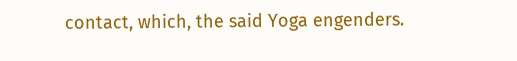contact, which, the said Yoga engenders.